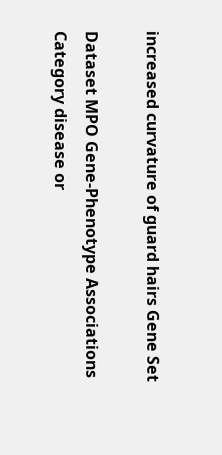increased curvature of guard hairs Gene Set

Dataset MPO Gene-Phenotype Associations
Category disease or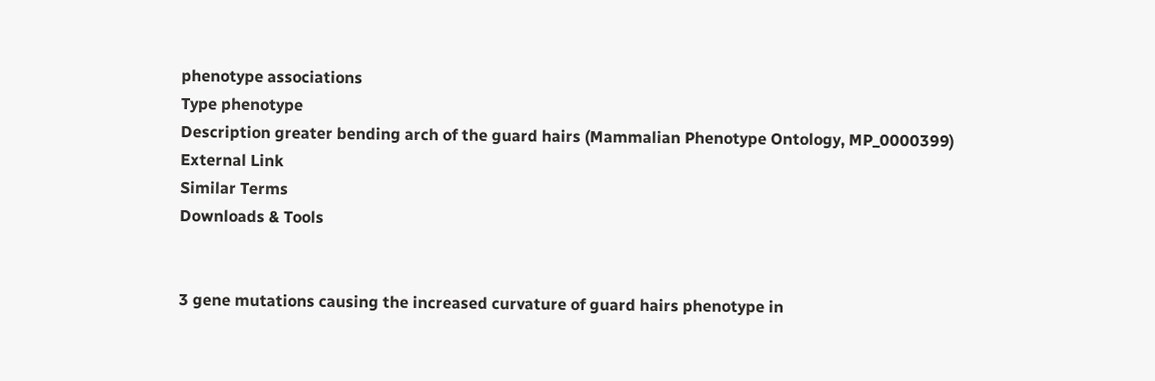phenotype associations
Type phenotype
Description greater bending arch of the guard hairs (Mammalian Phenotype Ontology, MP_0000399)
External Link
Similar Terms
Downloads & Tools


3 gene mutations causing the increased curvature of guard hairs phenotype in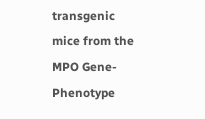transgenic mice from the MPO Gene-Phenotype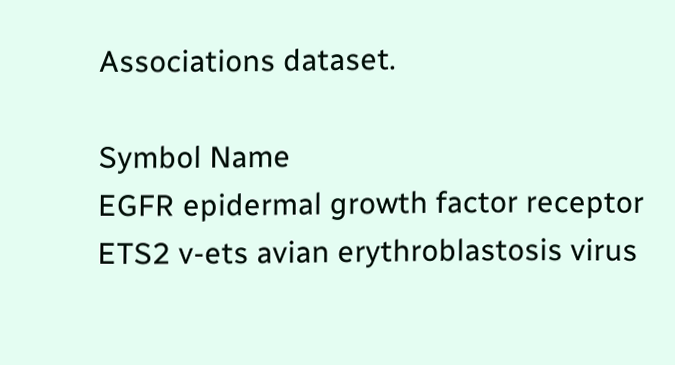Associations dataset.

Symbol Name
EGFR epidermal growth factor receptor
ETS2 v-ets avian erythroblastosis virus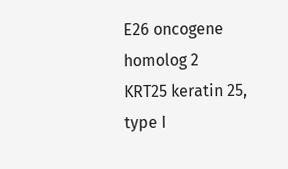E26 oncogene homolog 2
KRT25 keratin 25, type I